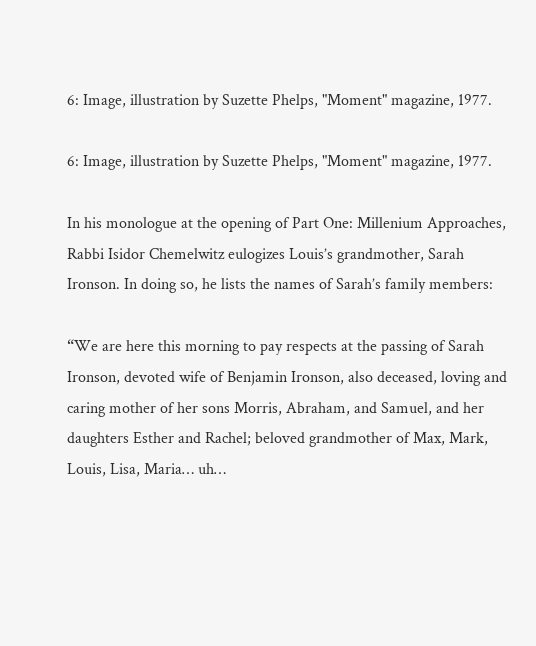6: Image, illustration by Suzette Phelps, "Moment" magazine, 1977.

6: Image, illustration by Suzette Phelps, "Moment" magazine, 1977.

In his monologue at the opening of Part One: Millenium Approaches, Rabbi Isidor Chemelwitz eulogizes Louis’s grandmother, Sarah Ironson. In doing so, he lists the names of Sarah’s family members:

“We are here this morning to pay respects at the passing of Sarah Ironson, devoted wife of Benjamin Ironson, also deceased, loving and caring mother of her sons Morris, Abraham, and Samuel, and her daughters Esther and Rachel; beloved grandmother of Max, Mark, Louis, Lisa, Maria… uh…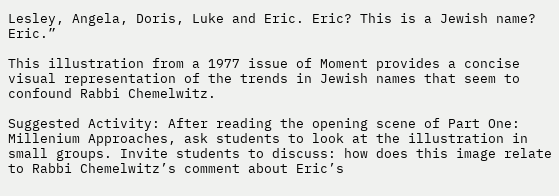Lesley, Angela, Doris, Luke and Eric. Eric? This is a Jewish name? Eric.”

This illustration from a 1977 issue of Moment provides a concise visual representation of the trends in Jewish names that seem to confound Rabbi Chemelwitz.

Suggested Activity: After reading the opening scene of Part One: Millenium Approaches, ask students to look at the illustration in small groups. Invite students to discuss: how does this image relate to Rabbi Chemelwitz’s comment about Eric’s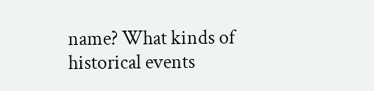name? What kinds of historical events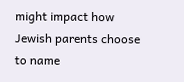might impact how Jewish parents choose to name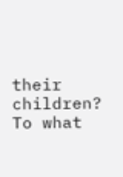their children? To what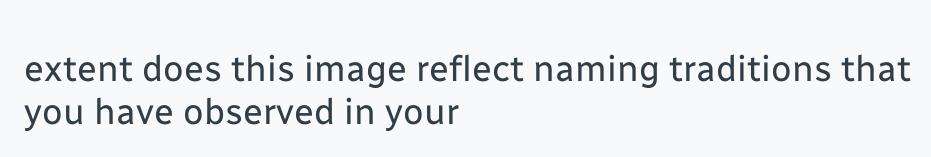extent does this image reflect naming traditions that you have observed in your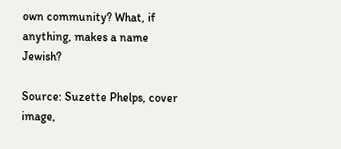own community? What, if anything, makes a name Jewish?

Source: Suzette Phelps, cover image,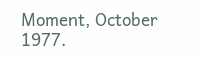Moment, October 1977.